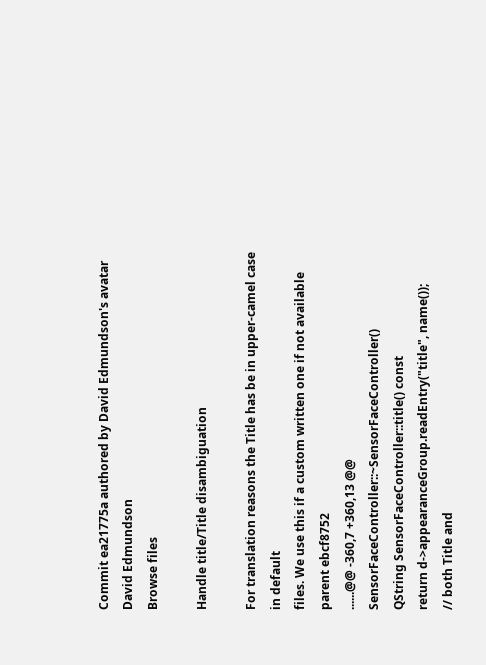Commit ea21775a authored by David Edmundson's avatar David Edmundson
Browse files

Handle title/Title disambiguation

For translation reasons the Title has be in upper-camel case in default
files. We use this if a custom written one if not available
parent ebcf8752
......@@ -360,7 +360,13 @@ SensorFaceController::~SensorFaceController()
QString SensorFaceController::title() const
return d->appearanceGroup.readEntry("title", name());
// both Title and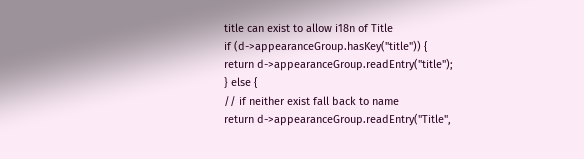title can exist to allow i18n of Title
if (d->appearanceGroup.hasKey("title")) {
return d->appearanceGroup.readEntry("title");
} else {
// if neither exist fall back to name
return d->appearanceGroup.readEntry("Title",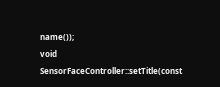name());
void SensorFaceController::setTitle(const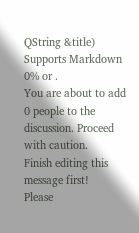QString &title)
Supports Markdown
0% or .
You are about to add 0 people to the discussion. Proceed with caution.
Finish editing this message first!
Please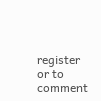register or to comment